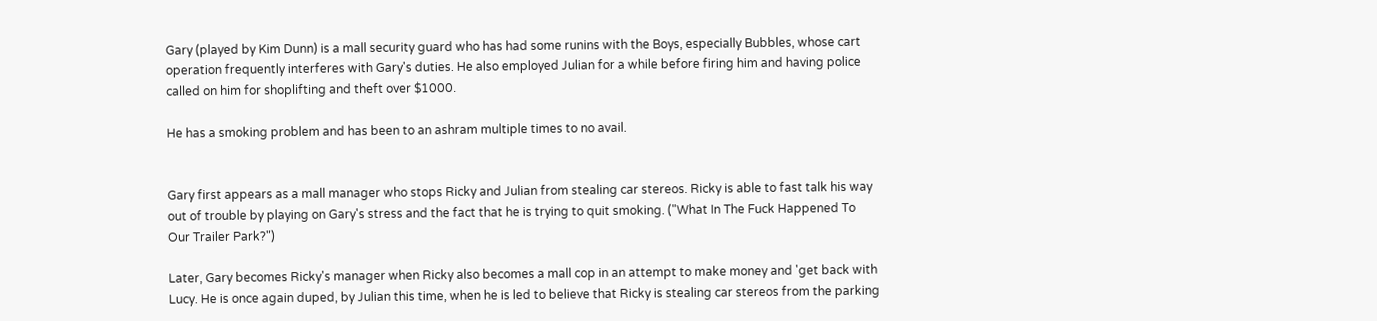Gary (played by Kim Dunn) is a mall security guard who has had some runins with the Boys, especially Bubbles, whose cart operation frequently interferes with Gary's duties. He also employed Julian for a while before firing him and having police called on him for shoplifting and theft over $1000.

He has a smoking problem and has been to an ashram multiple times to no avail.


Gary first appears as a mall manager who stops Ricky and Julian from stealing car stereos. Ricky is able to fast talk his way out of trouble by playing on Gary's stress and the fact that he is trying to quit smoking. ("What In The Fuck Happened To Our Trailer Park?")

Later, Gary becomes Ricky's manager when Ricky also becomes a mall cop in an attempt to make money and 'get back with Lucy. He is once again duped, by Julian this time, when he is led to believe that Ricky is stealing car stereos from the parking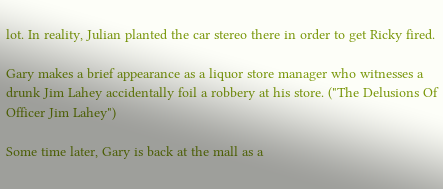lot. In reality, Julian planted the car stereo there in order to get Ricky fired.

Gary makes a brief appearance as a liquor store manager who witnesses a drunk Jim Lahey accidentally foil a robbery at his store. ("The Delusions Of Officer Jim Lahey")

Some time later, Gary is back at the mall as a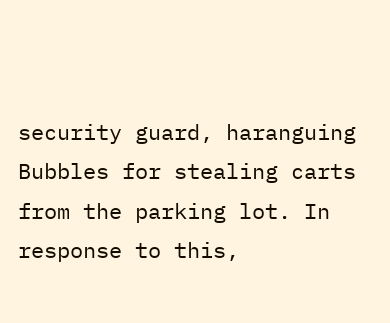security guard, haranguing Bubbles for stealing carts from the parking lot. In response to this,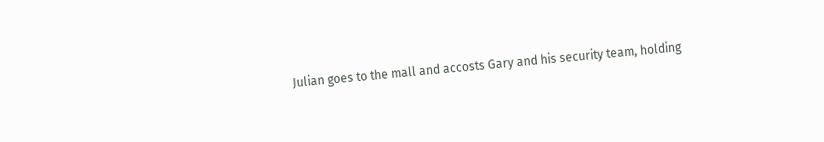Julian goes to the mall and accosts Gary and his security team, holding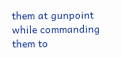them at gunpoint while commanding them to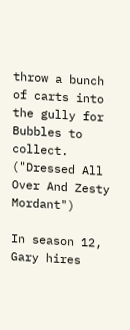throw a bunch of carts into the gully for Bubbles to collect. ("Dressed All Over And Zesty Mordant")

In season 12, Gary hires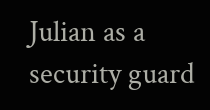Julian as a security guard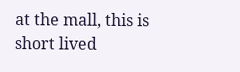at the mall, this is short lived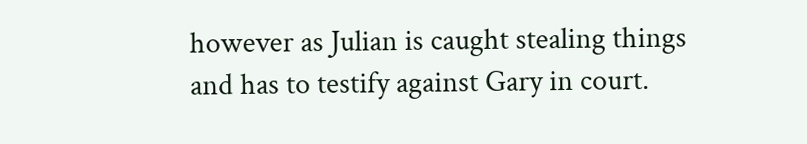however as Julian is caught stealing things and has to testify against Gary in court.